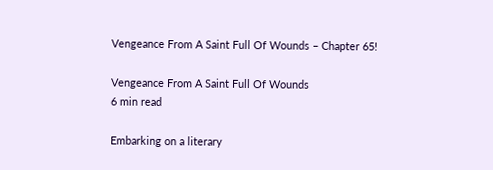Vengeance From A Saint Full Of Wounds – Chapter 65!

Vengeance From A Saint Full Of Wounds
6 min read

Embarking on a literary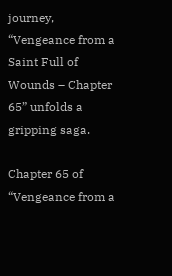journey, “Vengeance from a Saint Full of Wounds – Chapter 65” unfolds a gripping saga.

Chapter 65 of “Vengeance from a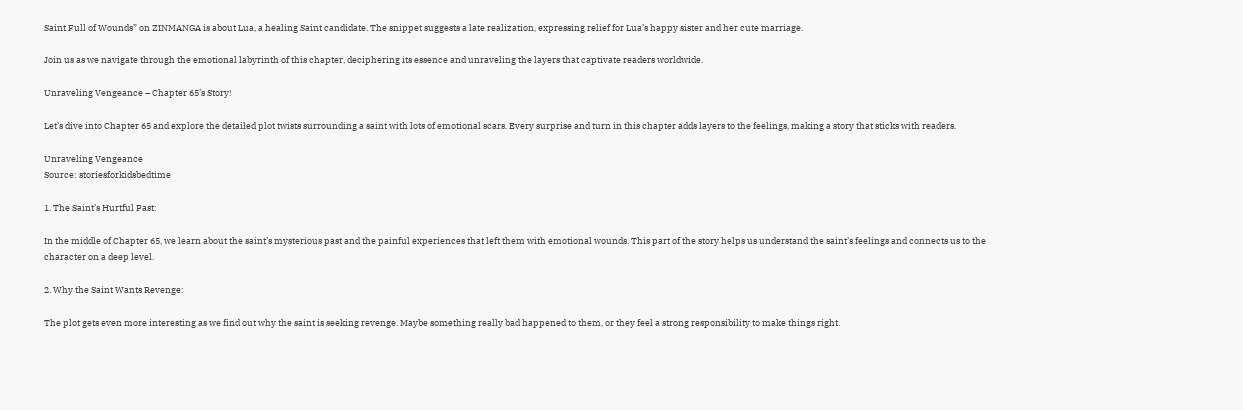Saint Full of Wounds” on ZINMANGA is about Lua, a healing Saint candidate. The snippet suggests a late realization, expressing relief for Lua’s happy sister and her cute marriage.

Join us as we navigate through the emotional labyrinth of this chapter, deciphering its essence and unraveling the layers that captivate readers worldwide.

Unraveling Vengeance – Chapter 65’s Story!

Let’s dive into Chapter 65 and explore the detailed plot twists surrounding a saint with lots of emotional scars. Every surprise and turn in this chapter adds layers to the feelings, making a story that sticks with readers.

Unraveling Vengeance
Source: storiesforkidsbedtime

1. The Saint’s Hurtful Past:

In the middle of Chapter 65, we learn about the saint’s mysterious past and the painful experiences that left them with emotional wounds. This part of the story helps us understand the saint’s feelings and connects us to the character on a deep level.

2. Why the Saint Wants Revenge:

The plot gets even more interesting as we find out why the saint is seeking revenge. Maybe something really bad happened to them, or they feel a strong responsibility to make things right.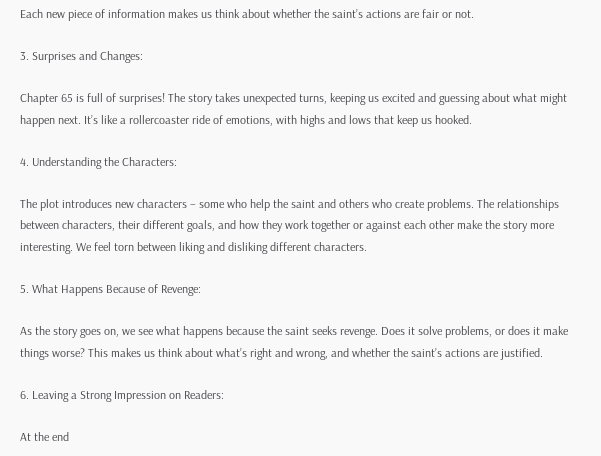Each new piece of information makes us think about whether the saint’s actions are fair or not.

3. Surprises and Changes:

Chapter 65 is full of surprises! The story takes unexpected turns, keeping us excited and guessing about what might happen next. It’s like a rollercoaster ride of emotions, with highs and lows that keep us hooked.

4. Understanding the Characters:

The plot introduces new characters – some who help the saint and others who create problems. The relationships between characters, their different goals, and how they work together or against each other make the story more interesting. We feel torn between liking and disliking different characters.

5. What Happens Because of Revenge:

As the story goes on, we see what happens because the saint seeks revenge. Does it solve problems, or does it make things worse? This makes us think about what’s right and wrong, and whether the saint’s actions are justified.

6. Leaving a Strong Impression on Readers:

At the end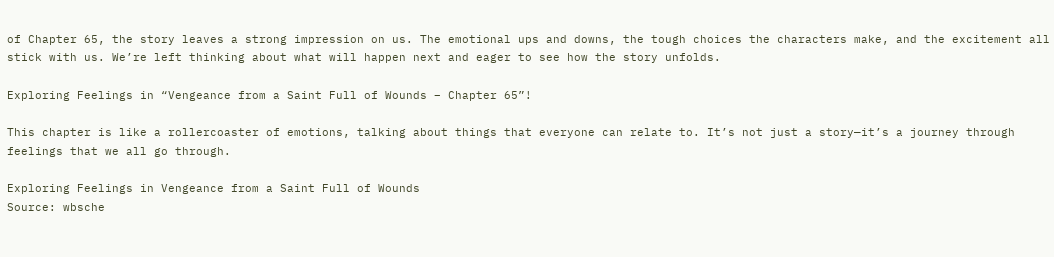of Chapter 65, the story leaves a strong impression on us. The emotional ups and downs, the tough choices the characters make, and the excitement all stick with us. We’re left thinking about what will happen next and eager to see how the story unfolds.

Exploring Feelings in “Vengeance from a Saint Full of Wounds – Chapter 65”!

This chapter is like a rollercoaster of emotions, talking about things that everyone can relate to. It’s not just a story—it’s a journey through feelings that we all go through.

Exploring Feelings in Vengeance from a Saint Full of Wounds
Source: wbsche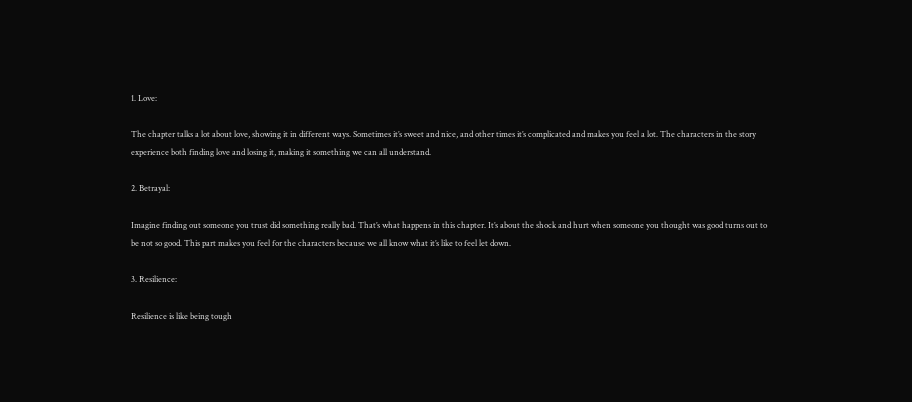1. Love:

The chapter talks a lot about love, showing it in different ways. Sometimes it’s sweet and nice, and other times it’s complicated and makes you feel a lot. The characters in the story experience both finding love and losing it, making it something we can all understand.

2. Betrayal:

Imagine finding out someone you trust did something really bad. That’s what happens in this chapter. It’s about the shock and hurt when someone you thought was good turns out to be not so good. This part makes you feel for the characters because we all know what it’s like to feel let down.

3. Resilience:

Resilience is like being tough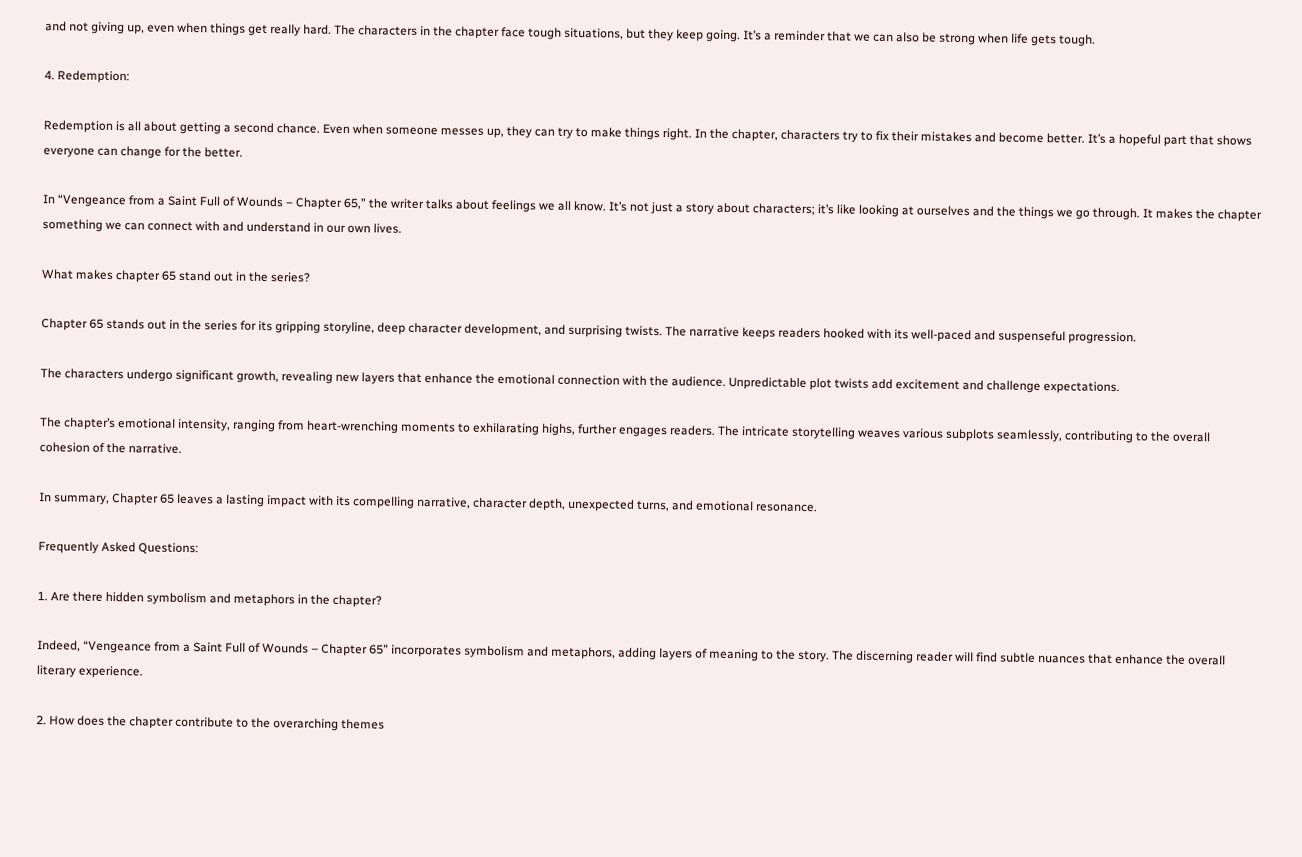and not giving up, even when things get really hard. The characters in the chapter face tough situations, but they keep going. It’s a reminder that we can also be strong when life gets tough.

4. Redemption:

Redemption is all about getting a second chance. Even when someone messes up, they can try to make things right. In the chapter, characters try to fix their mistakes and become better. It’s a hopeful part that shows everyone can change for the better.

In “Vengeance from a Saint Full of Wounds – Chapter 65,” the writer talks about feelings we all know. It’s not just a story about characters; it’s like looking at ourselves and the things we go through. It makes the chapter something we can connect with and understand in our own lives.

What makes chapter 65 stand out in the series?

Chapter 65 stands out in the series for its gripping storyline, deep character development, and surprising twists. The narrative keeps readers hooked with its well-paced and suspenseful progression.

The characters undergo significant growth, revealing new layers that enhance the emotional connection with the audience. Unpredictable plot twists add excitement and challenge expectations.

The chapter’s emotional intensity, ranging from heart-wrenching moments to exhilarating highs, further engages readers. The intricate storytelling weaves various subplots seamlessly, contributing to the overall cohesion of the narrative.

In summary, Chapter 65 leaves a lasting impact with its compelling narrative, character depth, unexpected turns, and emotional resonance.

Frequently Asked Questions:

1. Are there hidden symbolism and metaphors in the chapter?

Indeed, “Vengeance from a Saint Full of Wounds – Chapter 65” incorporates symbolism and metaphors, adding layers of meaning to the story. The discerning reader will find subtle nuances that enhance the overall literary experience.

2. How does the chapter contribute to the overarching themes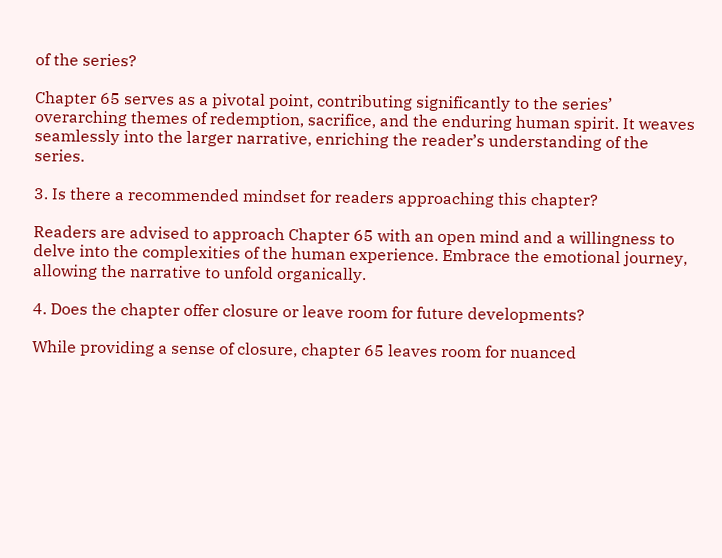of the series?

Chapter 65 serves as a pivotal point, contributing significantly to the series’ overarching themes of redemption, sacrifice, and the enduring human spirit. It weaves seamlessly into the larger narrative, enriching the reader’s understanding of the series.

3. Is there a recommended mindset for readers approaching this chapter?

Readers are advised to approach Chapter 65 with an open mind and a willingness to delve into the complexities of the human experience. Embrace the emotional journey, allowing the narrative to unfold organically.

4. Does the chapter offer closure or leave room for future developments?

While providing a sense of closure, chapter 65 leaves room for nuanced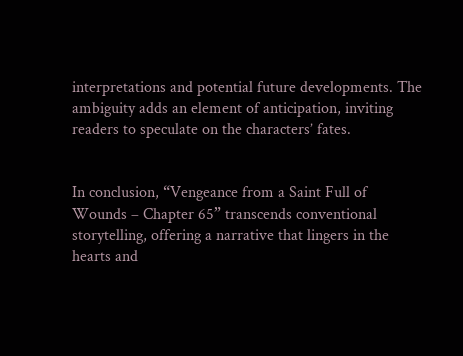interpretations and potential future developments. The ambiguity adds an element of anticipation, inviting readers to speculate on the characters’ fates.


In conclusion, “Vengeance from a Saint Full of Wounds – Chapter 65” transcends conventional storytelling, offering a narrative that lingers in the hearts and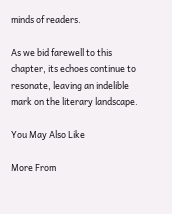minds of readers.

As we bid farewell to this chapter, its echoes continue to resonate, leaving an indelible mark on the literary landscape.

You May Also Like

More From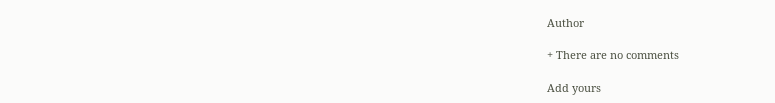Author

+ There are no comments

Add yours